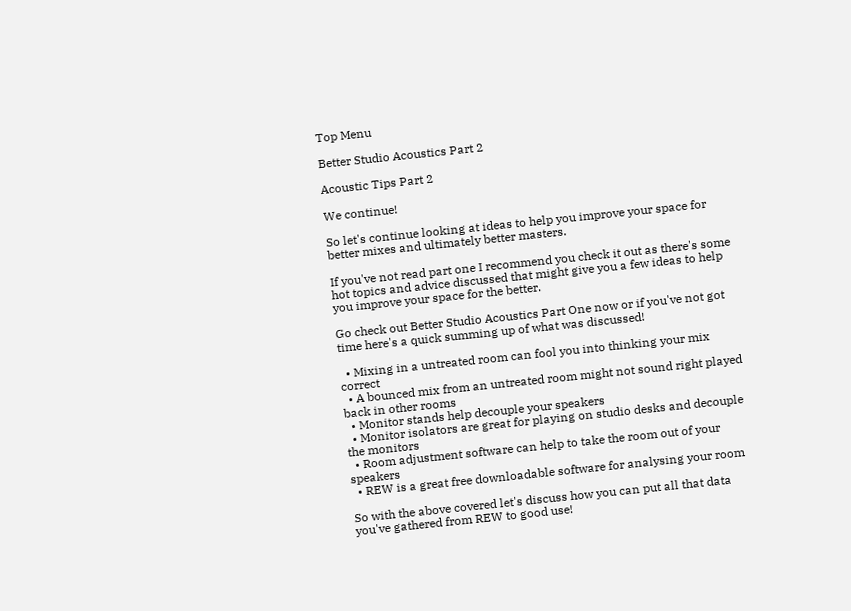Top Menu

Better Studio Acoustics Part 2

Acoustic Tips Part 2

We continue!

So let's continue looking at ideas to help you improve your space for better mixes and ultimately better masters.

If you've not read part one I recommend you check it out as there's some hot topics and advice discussed that might give you a few ideas to help you improve your space for the better.

Go check out Better Studio Acoustics Part One now or if you've not got time here's a quick summing up of what was discussed!

  • Mixing in a untreated room can fool you into thinking your mix correct
  • A bounced mix from an untreated room might not sound right played back in other rooms
  • Monitor stands help decouple your speakers
  • Monitor isolators are great for playing on studio desks and decouple the monitors
  • Room adjustment software can help to take the room out of your speakers
  • REW is a great free downloadable software for analysing your room

So with the above covered let's discuss how you can put all that data you've gathered from REW to good use!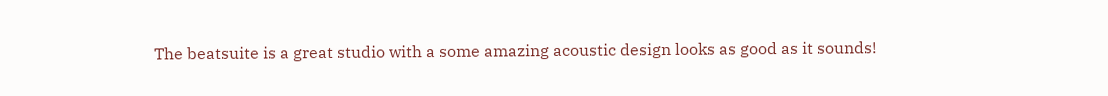The beatsuite is a great studio with a some amazing acoustic design looks as good as it sounds!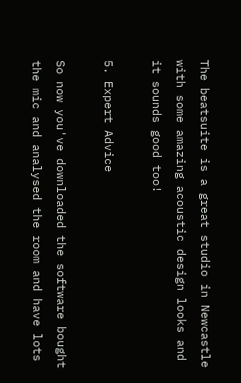The beatsuite is a great studio in Newcastle with some amazing acoustic design looks and it sounds good too!

5. Expert Advice

So now you've downloaded the software bought the mic and analysed the room and have lots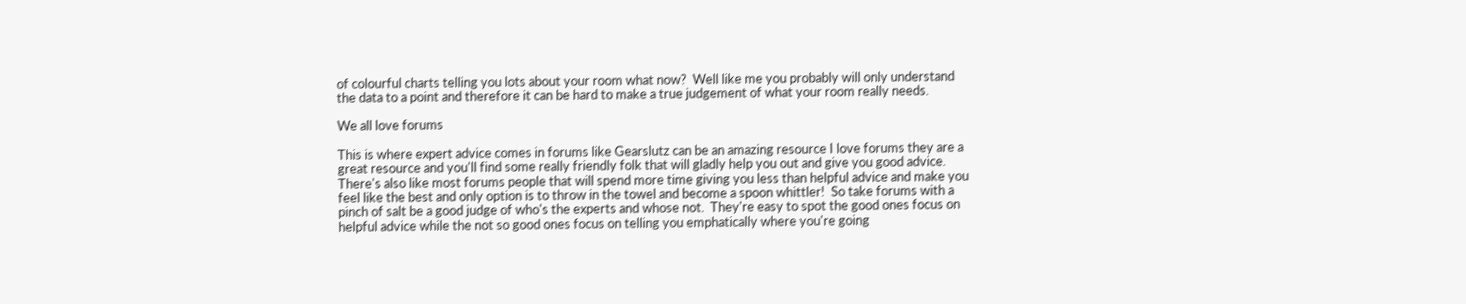of colourful charts telling you lots about your room what now?  Well like me you probably will only understand the data to a point and therefore it can be hard to make a true judgement of what your room really needs.

We all love forums

This is where expert advice comes in forums like Gearslutz can be an amazing resource I love forums they are a great resource and you'll find some really friendly folk that will gladly help you out and give you good advice.  There's also like most forums people that will spend more time giving you less than helpful advice and make you feel like the best and only option is to throw in the towel and become a spoon whittler!  So take forums with a pinch of salt be a good judge of who's the experts and whose not.  They're easy to spot the good ones focus on helpful advice while the not so good ones focus on telling you emphatically where you're going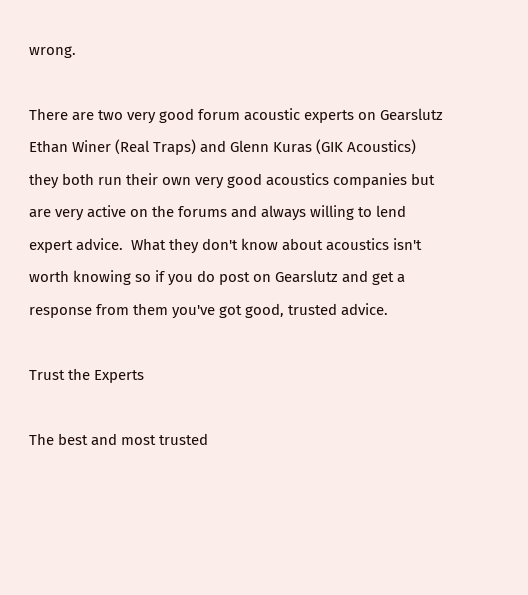wrong.

There are two very good forum acoustic experts on Gearslutz Ethan Winer (Real Traps) and Glenn Kuras (GIK Acoustics) they both run their own very good acoustics companies but are very active on the forums and always willing to lend expert advice.  What they don't know about acoustics isn't worth knowing so if you do post on Gearslutz and get a response from them you've got good, trusted advice.

Trust the Experts

The best and most trusted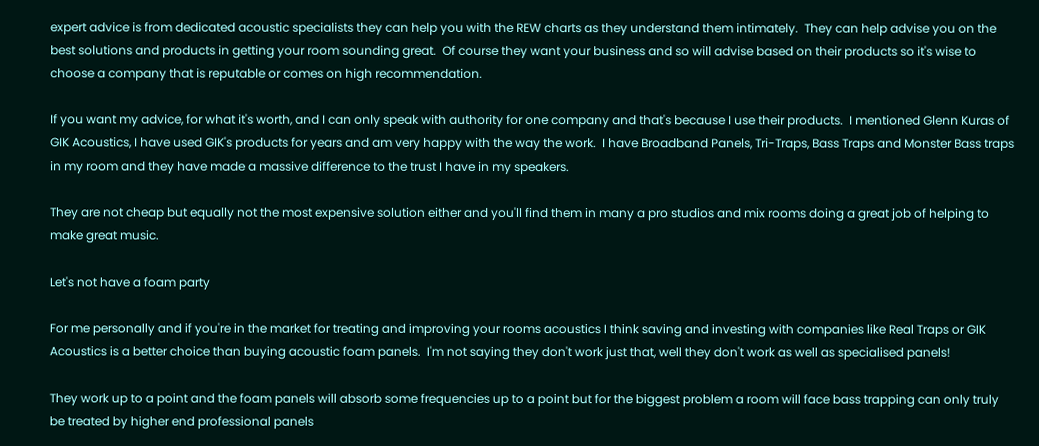expert advice is from dedicated acoustic specialists they can help you with the REW charts as they understand them intimately.  They can help advise you on the best solutions and products in getting your room sounding great.  Of course they want your business and so will advise based on their products so it's wise to choose a company that is reputable or comes on high recommendation.

If you want my advice, for what it's worth, and I can only speak with authority for one company and that's because I use their products.  I mentioned Glenn Kuras of GIK Acoustics, I have used GIK's products for years and am very happy with the way the work.  I have Broadband Panels, Tri-Traps, Bass Traps and Monster Bass traps in my room and they have made a massive difference to the trust I have in my speakers.

They are not cheap but equally not the most expensive solution either and you'll find them in many a pro studios and mix rooms doing a great job of helping to make great music.

Let's not have a foam party

For me personally and if you're in the market for treating and improving your rooms acoustics I think saving and investing with companies like Real Traps or GIK Acoustics is a better choice than buying acoustic foam panels.  I'm not saying they don't work just that, well they don't work as well as specialised panels!

They work up to a point and the foam panels will absorb some frequencies up to a point but for the biggest problem a room will face bass trapping can only truly be treated by higher end professional panels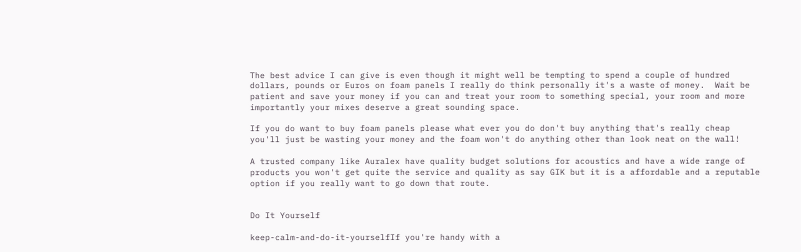The best advice I can give is even though it might well be tempting to spend a couple of hundred dollars, pounds or Euros on foam panels I really do think personally it's a waste of money.  Wait be patient and save your money if you can and treat your room to something special, your room and more importantly your mixes deserve a great sounding space.

If you do want to buy foam panels please what ever you do don't buy anything that's really cheap you'll just be wasting your money and the foam won't do anything other than look neat on the wall!

A trusted company like Auralex have quality budget solutions for acoustics and have a wide range of products you won't get quite the service and quality as say GIK but it is a affordable and a reputable option if you really want to go down that route.


Do It Yourself

keep-calm-and-do-it-yourselfIf you're handy with a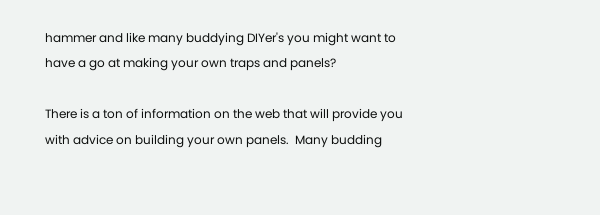hammer and like many buddying DIYer's you might want to have a go at making your own traps and panels?

There is a ton of information on the web that will provide you with advice on building your own panels.  Many budding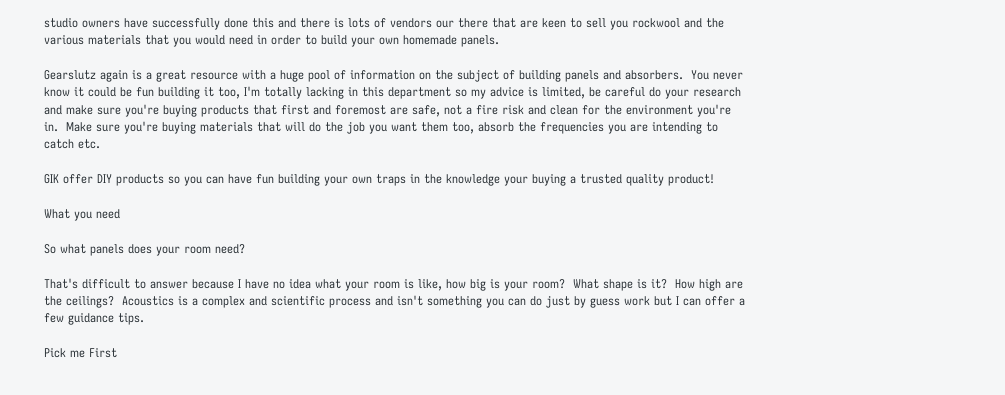studio owners have successfully done this and there is lots of vendors our there that are keen to sell you rockwool and the various materials that you would need in order to build your own homemade panels.

Gearslutz again is a great resource with a huge pool of information on the subject of building panels and absorbers.  You never know it could be fun building it too, I'm totally lacking in this department so my advice is limited, be careful do your research and make sure you're buying products that first and foremost are safe, not a fire risk and clean for the environment you're in.  Make sure you're buying materials that will do the job you want them too, absorb the frequencies you are intending to catch etc.

GIK offer DIY products so you can have fun building your own traps in the knowledge your buying a trusted quality product!

What you need

So what panels does your room need?

That's difficult to answer because I have no idea what your room is like, how big is your room?  What shape is it?  How high are the ceilings?  Acoustics is a complex and scientific process and isn't something you can do just by guess work but I can offer a few guidance tips.

Pick me First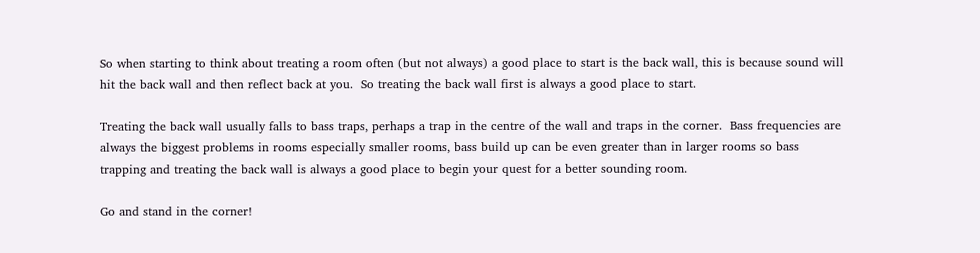So when starting to think about treating a room often (but not always) a good place to start is the back wall, this is because sound will hit the back wall and then reflect back at you.  So treating the back wall first is always a good place to start.

Treating the back wall usually falls to bass traps, perhaps a trap in the centre of the wall and traps in the corner.  Bass frequencies are always the biggest problems in rooms especially smaller rooms, bass build up can be even greater than in larger rooms so bass trapping and treating the back wall is always a good place to begin your quest for a better sounding room.

Go and stand in the corner!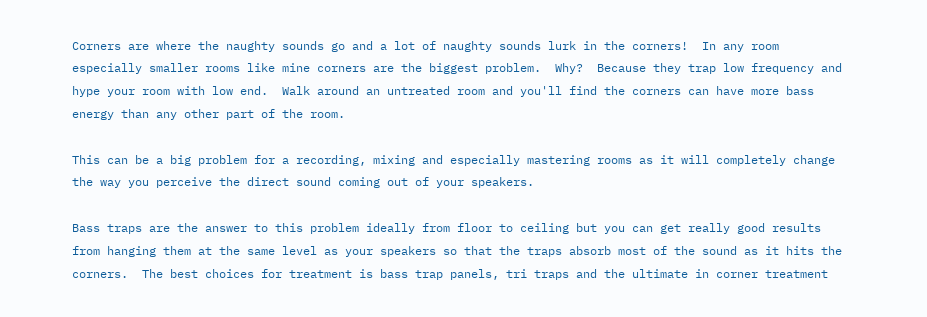Corners are where the naughty sounds go and a lot of naughty sounds lurk in the corners!  In any room especially smaller rooms like mine corners are the biggest problem.  Why?  Because they trap low frequency and hype your room with low end.  Walk around an untreated room and you'll find the corners can have more bass energy than any other part of the room.

This can be a big problem for a recording, mixing and especially mastering rooms as it will completely change the way you perceive the direct sound coming out of your speakers.

Bass traps are the answer to this problem ideally from floor to ceiling but you can get really good results from hanging them at the same level as your speakers so that the traps absorb most of the sound as it hits the corners.  The best choices for treatment is bass trap panels, tri traps and the ultimate in corner treatment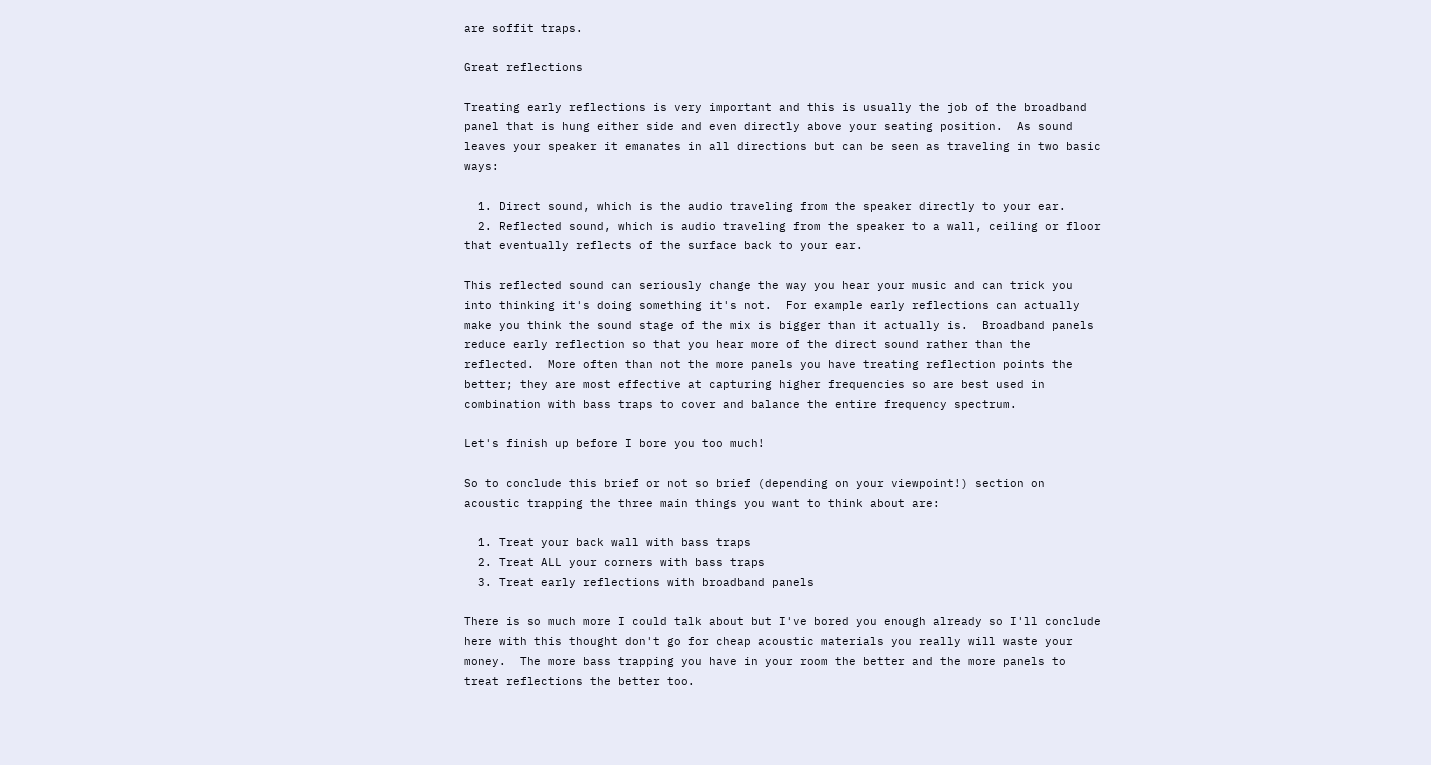are soffit traps.

Great reflections

Treating early reflections is very important and this is usually the job of the broadband panel that is hung either side and even directly above your seating position.  As sound leaves your speaker it emanates in all directions but can be seen as traveling in two basic ways:

  1. Direct sound, which is the audio traveling from the speaker directly to your ear.
  2. Reflected sound, which is audio traveling from the speaker to a wall, ceiling or floor that eventually reflects of the surface back to your ear.

This reflected sound can seriously change the way you hear your music and can trick you into thinking it's doing something it's not.  For example early reflections can actually make you think the sound stage of the mix is bigger than it actually is.  Broadband panels reduce early reflection so that you hear more of the direct sound rather than the reflected.  More often than not the more panels you have treating reflection points the better; they are most effective at capturing higher frequencies so are best used in combination with bass traps to cover and balance the entire frequency spectrum.

Let's finish up before I bore you too much!

So to conclude this brief or not so brief (depending on your viewpoint!) section on acoustic trapping the three main things you want to think about are:

  1. Treat your back wall with bass traps
  2. Treat ALL your corners with bass traps
  3. Treat early reflections with broadband panels

There is so much more I could talk about but I've bored you enough already so I'll conclude here with this thought don't go for cheap acoustic materials you really will waste your money.  The more bass trapping you have in your room the better and the more panels to treat reflections the better too.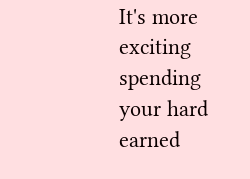It's more exciting spending your hard earned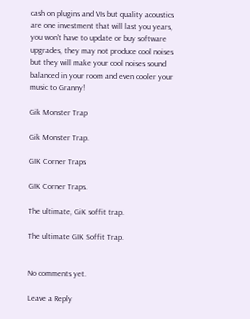cash on plugins and VIs but quality acoustics are one investment that will last you years, you won't have to update or buy software upgrades, they may not produce cool noises but they will make your cool noises sound balanced in your room and even cooler your music to Granny!

Gik Monster Trap

Gik Monster Trap.

GIK Corner Traps

GIK Corner Traps.

The ultimate, GiK soffit trap.

The ultimate GIK Soffit Trap.


No comments yet.

Leave a Reply